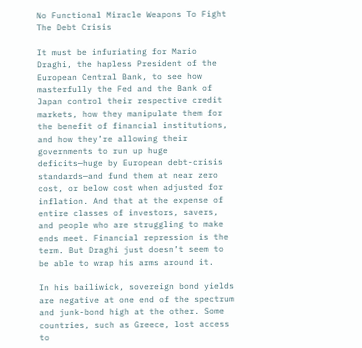No Functional Miracle Weapons To Fight The Debt Crisis

It must be infuriating for Mario Draghi, the hapless President of the European Central Bank, to see how masterfully the Fed and the Bank of Japan control their respective credit markets, how they manipulate them for the benefit of financial institutions, and how they’re allowing their governments to run up huge deficits—huge by European debt-crisis standards—and fund them at near zero cost, or below cost when adjusted for inflation. And that at the expense of entire classes of investors, savers, and people who are struggling to make ends meet. Financial repression is the term. But Draghi just doesn’t seem to be able to wrap his arms around it.

In his bailiwick, sovereign bond yields are negative at one end of the spectrum and junk-bond high at the other. Some countries, such as Greece, lost access to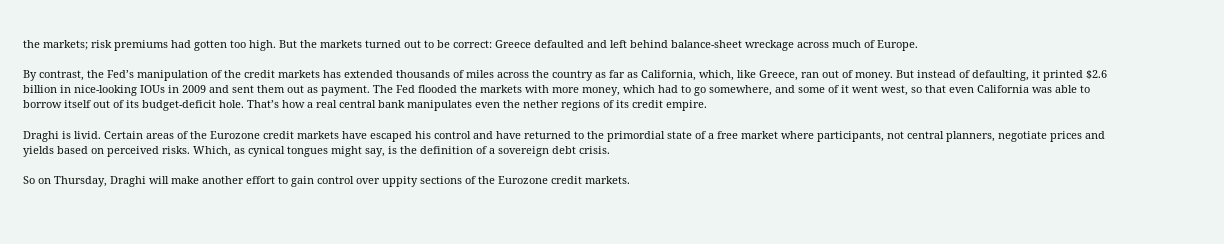the markets; risk premiums had gotten too high. But the markets turned out to be correct: Greece defaulted and left behind balance-sheet wreckage across much of Europe.

By contrast, the Fed’s manipulation of the credit markets has extended thousands of miles across the country as far as California, which, like Greece, ran out of money. But instead of defaulting, it printed $2.6 billion in nice-looking IOUs in 2009 and sent them out as payment. The Fed flooded the markets with more money, which had to go somewhere, and some of it went west, so that even California was able to borrow itself out of its budget-deficit hole. That’s how a real central bank manipulates even the nether regions of its credit empire.

Draghi is livid. Certain areas of the Eurozone credit markets have escaped his control and have returned to the primordial state of a free market where participants, not central planners, negotiate prices and yields based on perceived risks. Which, as cynical tongues might say, is the definition of a sovereign debt crisis.

So on Thursday, Draghi will make another effort to gain control over uppity sections of the Eurozone credit markets.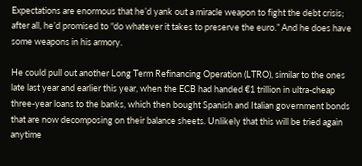Expectations are enormous that he’d yank out a miracle weapon to fight the debt crisis; after all, he’d promised to “do whatever it takes to preserve the euro.” And he does have some weapons in his armory.

He could pull out another Long Term Refinancing Operation (LTRO), similar to the ones late last year and earlier this year, when the ECB had handed €1 trillion in ultra-cheap three-year loans to the banks, which then bought Spanish and Italian government bonds that are now decomposing on their balance sheets. Unlikely that this will be tried again anytime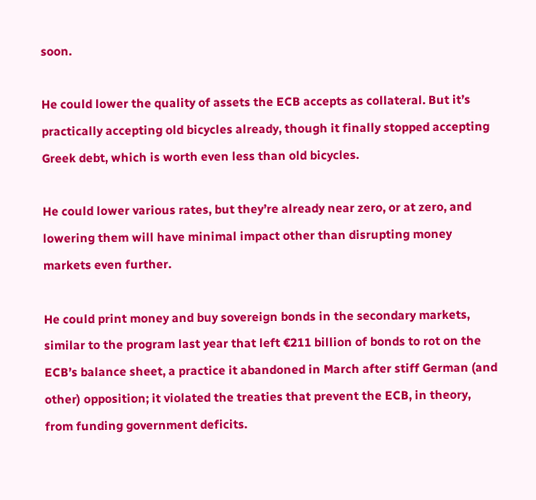soon.

He could lower the quality of assets the ECB accepts as collateral. But it’s practically accepting old bicycles already, though it finally stopped accepting Greek debt, which is worth even less than old bicycles.

He could lower various rates, but they’re already near zero, or at zero, and lowering them will have minimal impact other than disrupting money markets even further.

He could print money and buy sovereign bonds in the secondary markets, similar to the program last year that left €211 billion of bonds to rot on the ECB’s balance sheet, a practice it abandoned in March after stiff German (and other) opposition; it violated the treaties that prevent the ECB, in theory, from funding government deficits.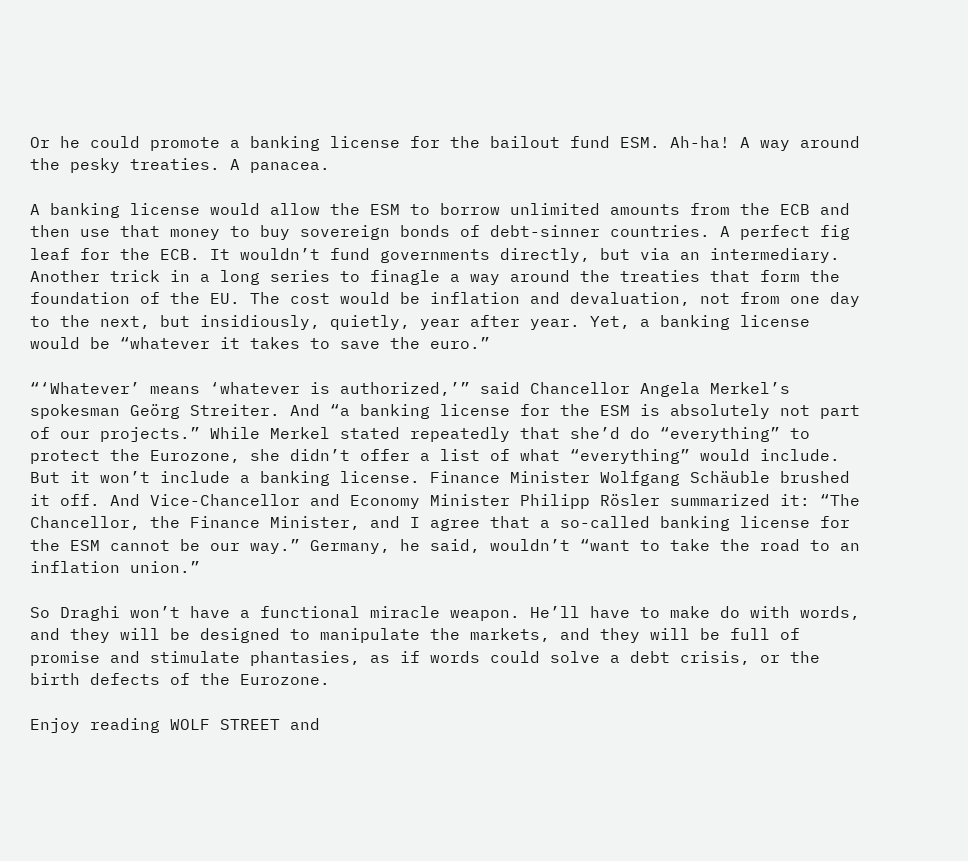Or he could promote a banking license for the bailout fund ESM. Ah-ha! A way around the pesky treaties. A panacea.

A banking license would allow the ESM to borrow unlimited amounts from the ECB and then use that money to buy sovereign bonds of debt-sinner countries. A perfect fig leaf for the ECB. It wouldn’t fund governments directly, but via an intermediary. Another trick in a long series to finagle a way around the treaties that form the foundation of the EU. The cost would be inflation and devaluation, not from one day to the next, but insidiously, quietly, year after year. Yet, a banking license would be “whatever it takes to save the euro.”

“‘Whatever’ means ‘whatever is authorized,’” said Chancellor Angela Merkel’s spokesman Geörg Streiter. And “a banking license for the ESM is absolutely not part of our projects.” While Merkel stated repeatedly that she’d do “everything” to protect the Eurozone, she didn’t offer a list of what “everything” would include. But it won’t include a banking license. Finance Minister Wolfgang Schäuble brushed it off. And Vice-Chancellor and Economy Minister Philipp Rösler summarized it: “The Chancellor, the Finance Minister, and I agree that a so-called banking license for the ESM cannot be our way.” Germany, he said, wouldn’t “want to take the road to an inflation union.”

So Draghi won’t have a functional miracle weapon. He’ll have to make do with words, and they will be designed to manipulate the markets, and they will be full of promise and stimulate phantasies, as if words could solve a debt crisis, or the birth defects of the Eurozone.

Enjoy reading WOLF STREET and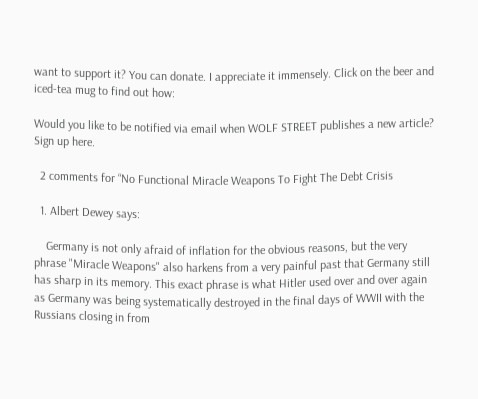want to support it? You can donate. I appreciate it immensely. Click on the beer and iced-tea mug to find out how:

Would you like to be notified via email when WOLF STREET publishes a new article? Sign up here.

  2 comments for “No Functional Miracle Weapons To Fight The Debt Crisis

  1. Albert Dewey says:

    Germany is not only afraid of inflation for the obvious reasons, but the very phrase "Miracle Weapons" also harkens from a very painful past that Germany still has sharp in its memory. This exact phrase is what Hitler used over and over again as Germany was being systematically destroyed in the final days of WWII with the Russians closing in from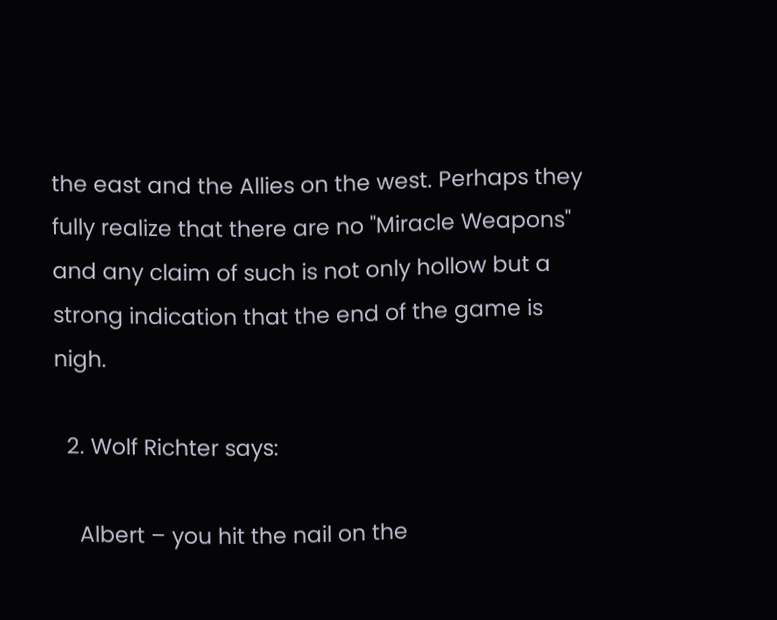the east and the Allies on the west. Perhaps they fully realize that there are no "Miracle Weapons" and any claim of such is not only hollow but a strong indication that the end of the game is nigh.

  2. Wolf Richter says:

    Albert – you hit the nail on the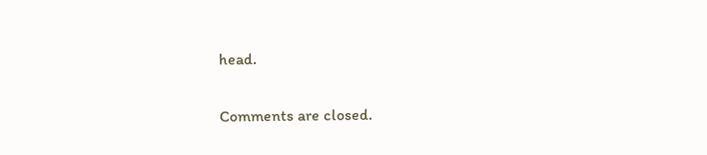head.

Comments are closed.